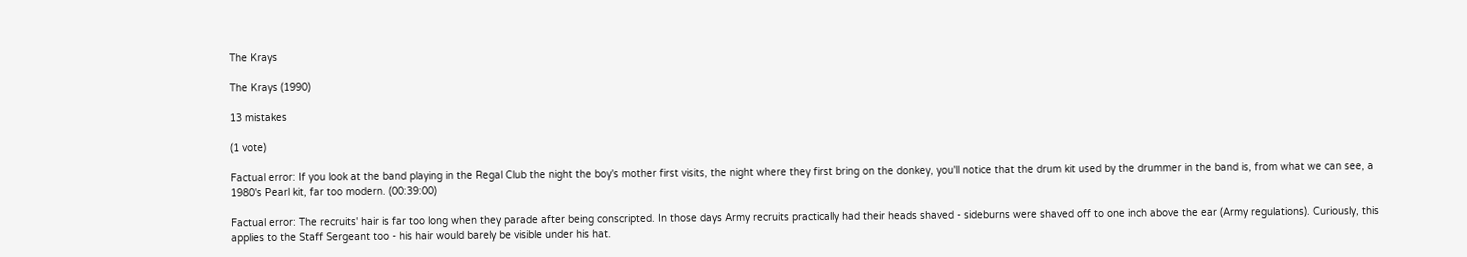The Krays

The Krays (1990)

13 mistakes

(1 vote)

Factual error: If you look at the band playing in the Regal Club the night the boy's mother first visits, the night where they first bring on the donkey, you'll notice that the drum kit used by the drummer in the band is, from what we can see, a 1980's Pearl kit, far too modern. (00:39:00)

Factual error: The recruits' hair is far too long when they parade after being conscripted. In those days Army recruits practically had their heads shaved - sideburns were shaved off to one inch above the ear (Army regulations). Curiously, this applies to the Staff Sergeant too - his hair would barely be visible under his hat.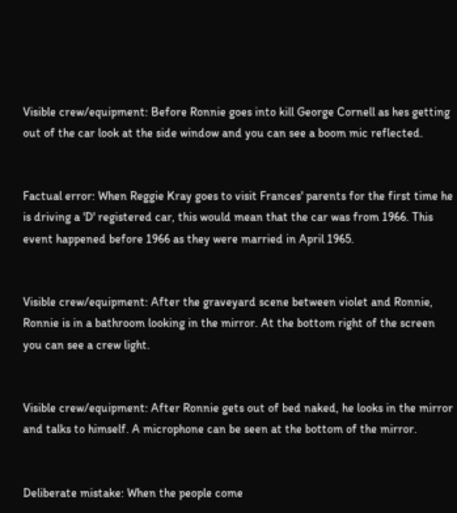Visible crew/equipment: Before Ronnie goes into kill George Cornell as hes getting out of the car look at the side window and you can see a boom mic reflected.


Factual error: When Reggie Kray goes to visit Frances' parents for the first time he is driving a 'D' registered car, this would mean that the car was from 1966. This event happened before 1966 as they were married in April 1965.


Visible crew/equipment: After the graveyard scene between violet and Ronnie, Ronnie is in a bathroom looking in the mirror. At the bottom right of the screen you can see a crew light.


Visible crew/equipment: After Ronnie gets out of bed naked, he looks in the mirror and talks to himself. A microphone can be seen at the bottom of the mirror.


Deliberate mistake: When the people come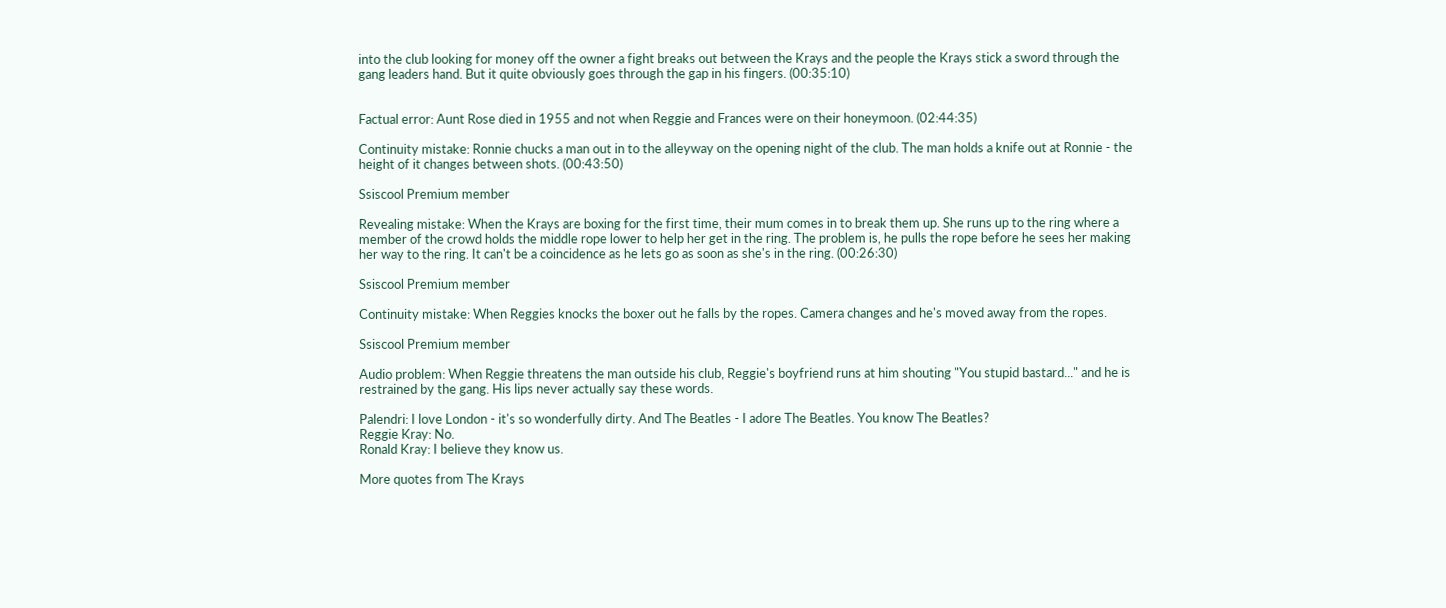into the club looking for money off the owner a fight breaks out between the Krays and the people the Krays stick a sword through the gang leaders hand. But it quite obviously goes through the gap in his fingers. (00:35:10)


Factual error: Aunt Rose died in 1955 and not when Reggie and Frances were on their honeymoon. (02:44:35)

Continuity mistake: Ronnie chucks a man out in to the alleyway on the opening night of the club. The man holds a knife out at Ronnie - the height of it changes between shots. (00:43:50)

Ssiscool Premium member

Revealing mistake: When the Krays are boxing for the first time, their mum comes in to break them up. She runs up to the ring where a member of the crowd holds the middle rope lower to help her get in the ring. The problem is, he pulls the rope before he sees her making her way to the ring. It can't be a coincidence as he lets go as soon as she's in the ring. (00:26:30)

Ssiscool Premium member

Continuity mistake: When Reggies knocks the boxer out he falls by the ropes. Camera changes and he's moved away from the ropes.

Ssiscool Premium member

Audio problem: When Reggie threatens the man outside his club, Reggie's boyfriend runs at him shouting "You stupid bastard..." and he is restrained by the gang. His lips never actually say these words.

Palendri: I love London - it's so wonderfully dirty. And The Beatles - I adore The Beatles. You know The Beatles?
Reggie Kray: No.
Ronald Kray: I believe they know us.

More quotes from The Krays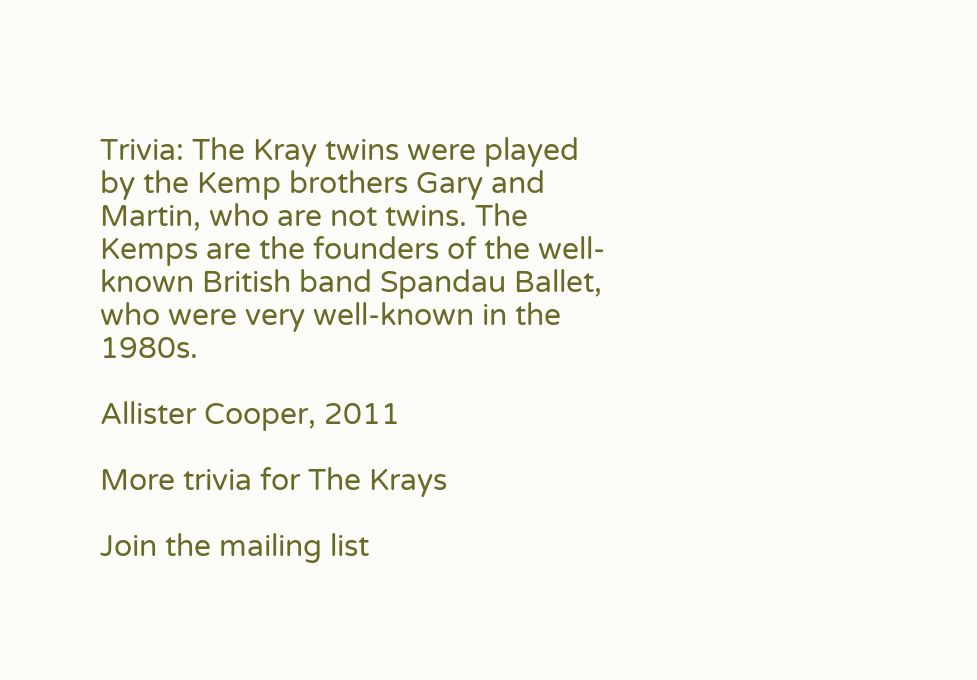Trivia: The Kray twins were played by the Kemp brothers Gary and Martin, who are not twins. The Kemps are the founders of the well-known British band Spandau Ballet, who were very well-known in the 1980s.

Allister Cooper, 2011

More trivia for The Krays

Join the mailing list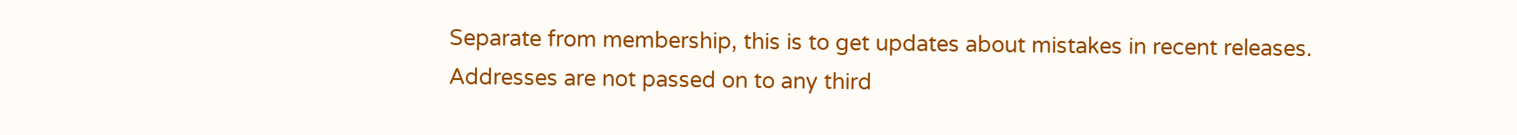Separate from membership, this is to get updates about mistakes in recent releases. Addresses are not passed on to any third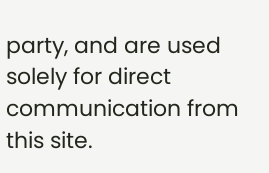party, and are used solely for direct communication from this site.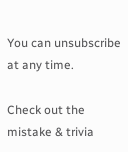You can unsubscribe at any time.

Check out the mistake & trivia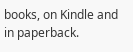books, on Kindle and in paperback.